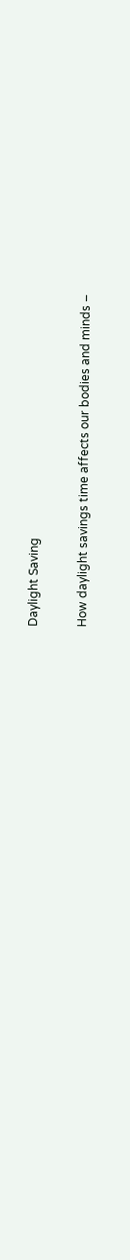Daylight Saving

How daylight savings time affects our bodies and minds –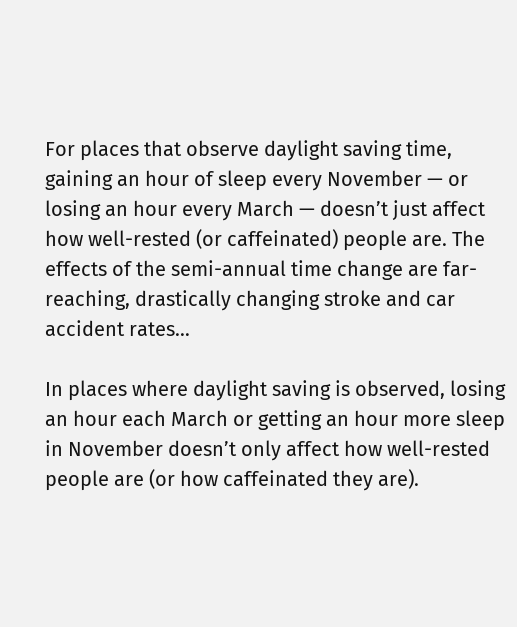For places that observe daylight saving time, gaining an hour of sleep every November — or losing an hour every March — doesn’t just affect how well-rested (or caffeinated) people are. The effects of the semi-annual time change are far-reaching, drastically changing stroke and car accident rates…

In places where daylight saving is observed, losing an hour each March or getting an hour more sleep in November doesn’t only affect how well-rested people are (or how caffeinated they are).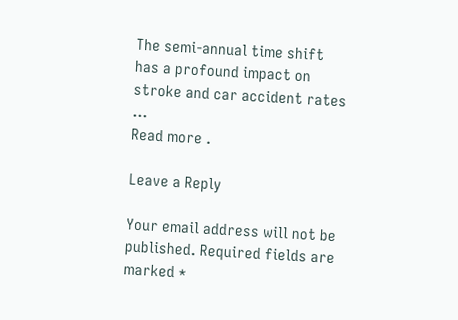The semi-annual time shift has a profound impact on stroke and car accident rates …
Read more .

Leave a Reply

Your email address will not be published. Required fields are marked *